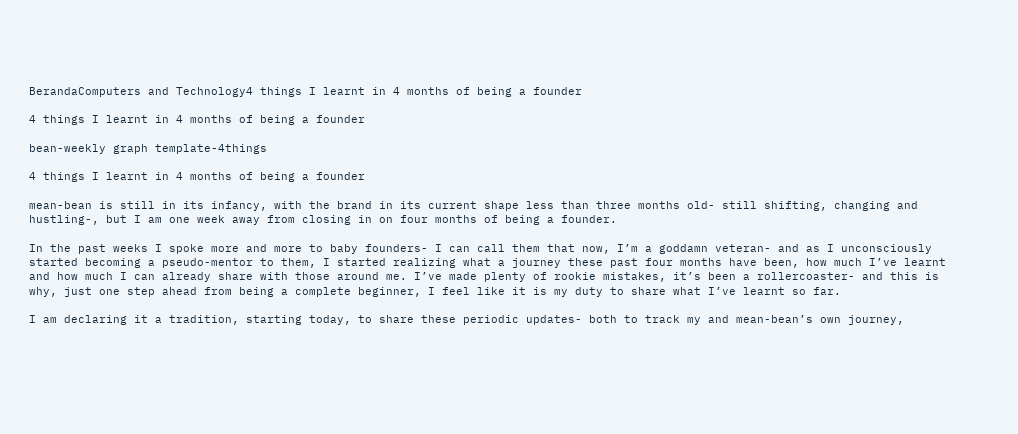BerandaComputers and Technology4 things I learnt in 4 months of being a founder

4 things I learnt in 4 months of being a founder

bean-weekly graph template-4things

4 things I learnt in 4 months of being a founder

mean-bean is still in its infancy, with the brand in its current shape less than three months old- still shifting, changing and hustling-, but I am one week away from closing in on four months of being a founder.

In the past weeks I spoke more and more to baby founders- I can call them that now, I’m a goddamn veteran- and as I unconsciously started becoming a pseudo-mentor to them, I started realizing what a journey these past four months have been, how much I’ve learnt and how much I can already share with those around me. I’ve made plenty of rookie mistakes, it’s been a rollercoaster- and this is why, just one step ahead from being a complete beginner, I feel like it is my duty to share what I’ve learnt so far.

I am declaring it a tradition, starting today, to share these periodic updates- both to track my and mean-bean’s own journey,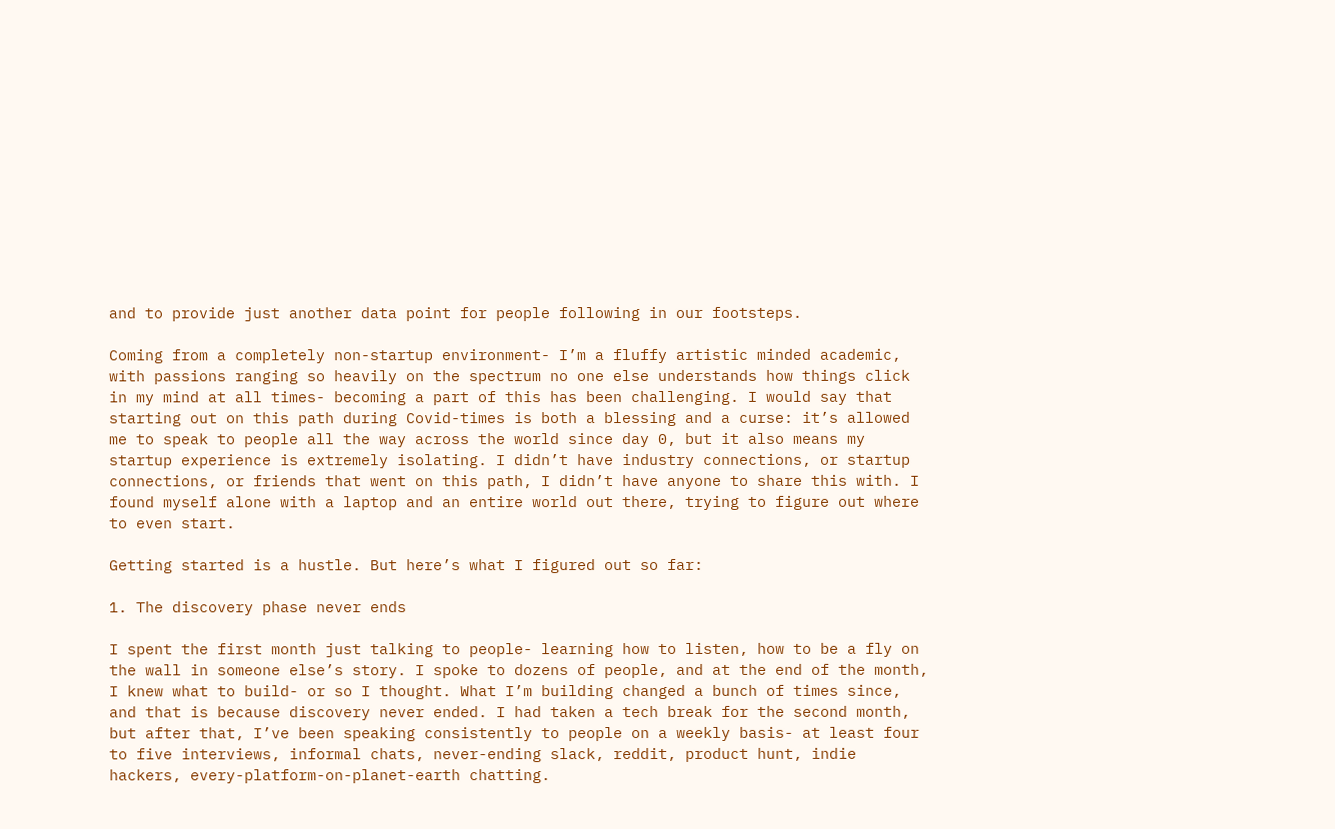and to provide just another data point for people following in our footsteps.

Coming from a completely non-startup environment- I’m a fluffy artistic minded academic, with passions ranging so heavily on the spectrum no one else understands how things click in my mind at all times- becoming a part of this has been challenging. I would say that starting out on this path during Covid-times is both a blessing and a curse: it’s allowed me to speak to people all the way across the world since day 0, but it also means my startup experience is extremely isolating. I didn’t have industry connections, or startup connections, or friends that went on this path, I didn’t have anyone to share this with. I found myself alone with a laptop and an entire world out there, trying to figure out where to even start.

Getting started is a hustle. But here’s what I figured out so far:

1. The discovery phase never ends

I spent the first month just talking to people- learning how to listen, how to be a fly on the wall in someone else’s story. I spoke to dozens of people, and at the end of the month, I knew what to build- or so I thought. What I’m building changed a bunch of times since, and that is because discovery never ended. I had taken a tech break for the second month, but after that, I’ve been speaking consistently to people on a weekly basis- at least four to five interviews, informal chats, never-ending slack, reddit, product hunt, indie hackers, every-platform-on-planet-earth chatting.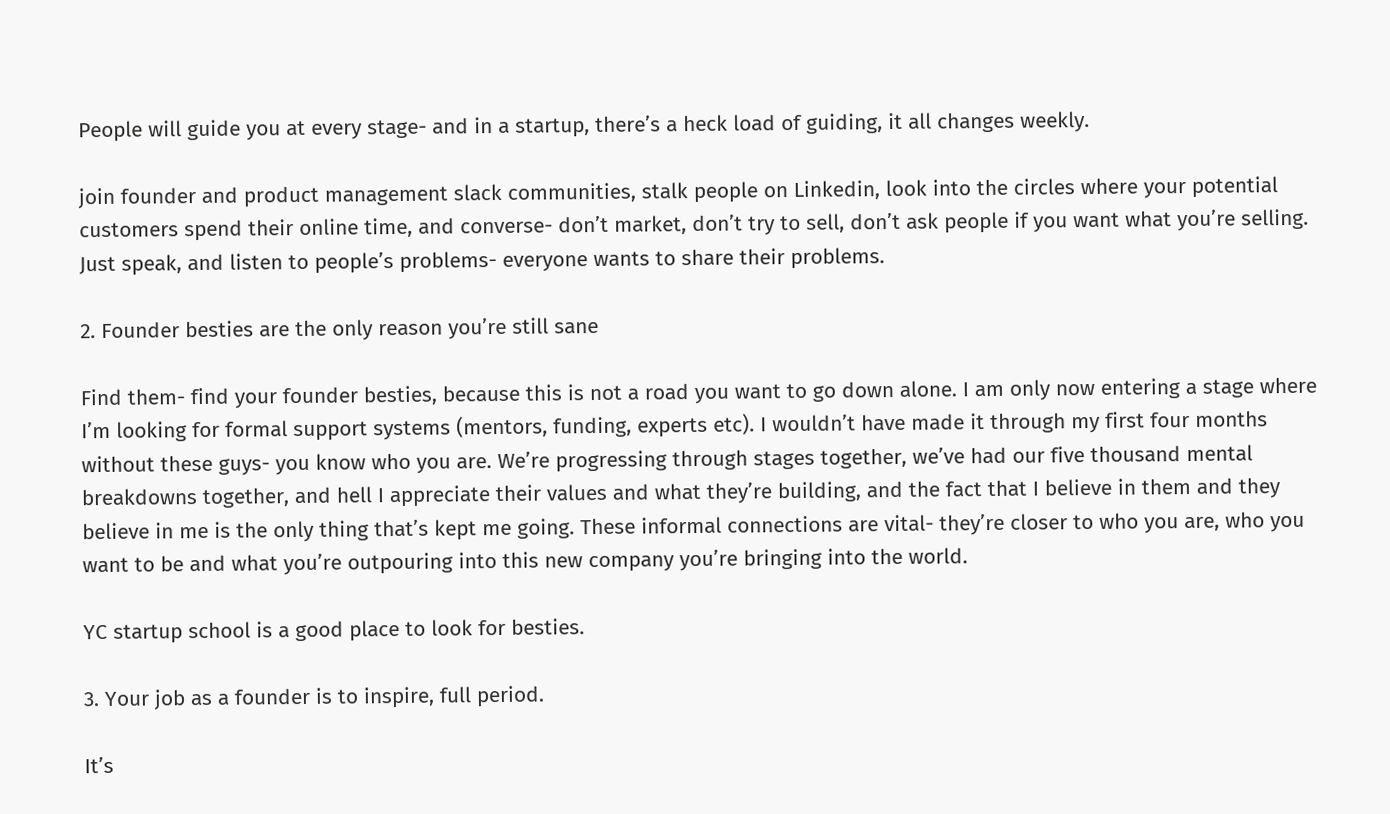People will guide you at every stage- and in a startup, there’s a heck load of guiding, it all changes weekly.

join founder and product management slack communities, stalk people on Linkedin, look into the circles where your potential customers spend their online time, and converse- don’t market, don’t try to sell, don’t ask people if you want what you’re selling. Just speak, and listen to people’s problems- everyone wants to share their problems.

2. Founder besties are the only reason you’re still sane

Find them- find your founder besties, because this is not a road you want to go down alone. I am only now entering a stage where I’m looking for formal support systems (mentors, funding, experts etc). I wouldn’t have made it through my first four months without these guys- you know who you are. We’re progressing through stages together, we’ve had our five thousand mental breakdowns together, and hell I appreciate their values and what they’re building, and the fact that I believe in them and they believe in me is the only thing that’s kept me going. These informal connections are vital- they’re closer to who you are, who you want to be and what you’re outpouring into this new company you’re bringing into the world.

YC startup school is a good place to look for besties.

3. Your job as a founder is to inspire, full period.

It’s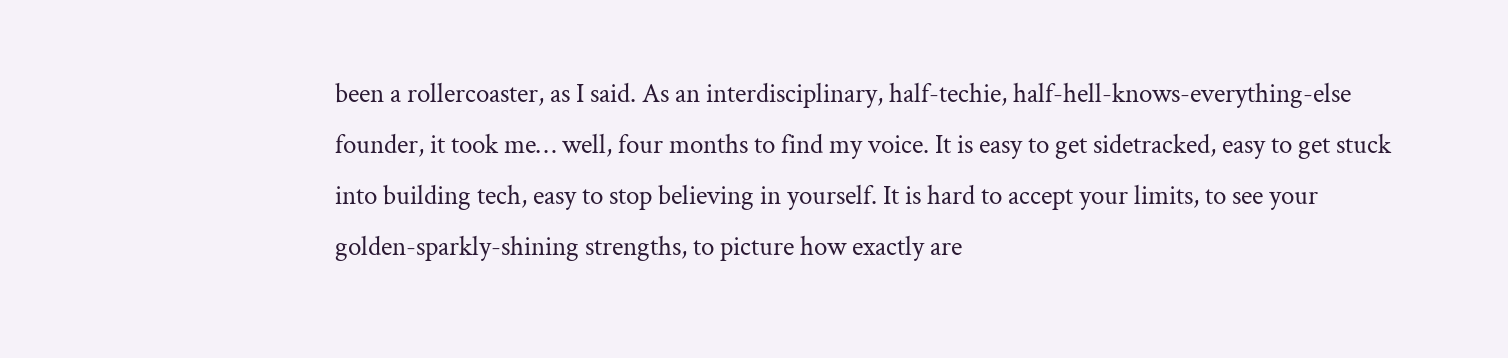been a rollercoaster, as I said. As an interdisciplinary, half-techie, half-hell-knows-everything-else founder, it took me… well, four months to find my voice. It is easy to get sidetracked, easy to get stuck into building tech, easy to stop believing in yourself. It is hard to accept your limits, to see your golden-sparkly-shining strengths, to picture how exactly are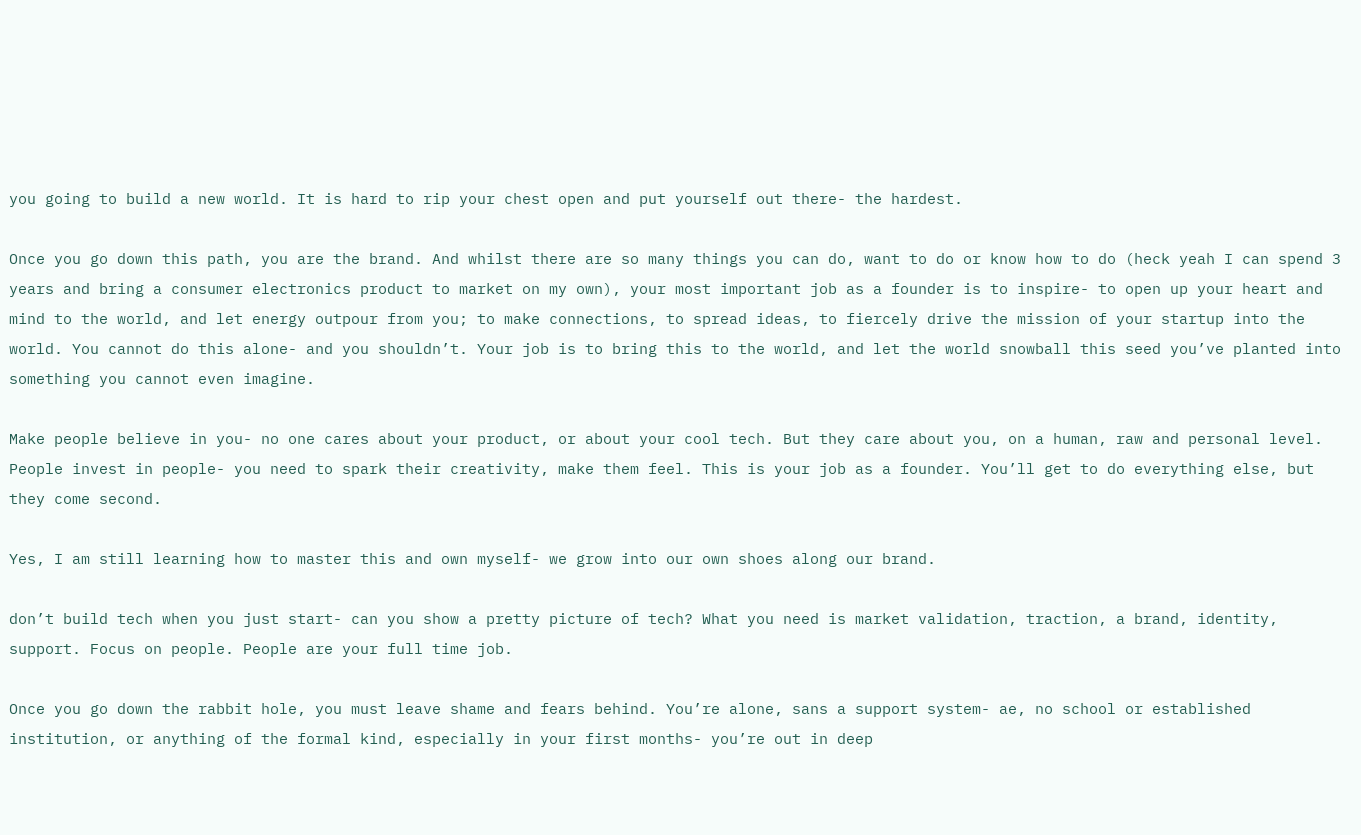you going to build a new world. It is hard to rip your chest open and put yourself out there- the hardest.

Once you go down this path, you are the brand. And whilst there are so many things you can do, want to do or know how to do (heck yeah I can spend 3 years and bring a consumer electronics product to market on my own), your most important job as a founder is to inspire- to open up your heart and mind to the world, and let energy outpour from you; to make connections, to spread ideas, to fiercely drive the mission of your startup into the world. You cannot do this alone- and you shouldn’t. Your job is to bring this to the world, and let the world snowball this seed you’ve planted into something you cannot even imagine.

Make people believe in you- no one cares about your product, or about your cool tech. But they care about you, on a human, raw and personal level. People invest in people- you need to spark their creativity, make them feel. This is your job as a founder. You’ll get to do everything else, but they come second.

Yes, I am still learning how to master this and own myself- we grow into our own shoes along our brand.

don’t build tech when you just start- can you show a pretty picture of tech? What you need is market validation, traction, a brand, identity, support. Focus on people. People are your full time job.

Once you go down the rabbit hole, you must leave shame and fears behind. You’re alone, sans a support system- ae, no school or established institution, or anything of the formal kind, especially in your first months- you’re out in deep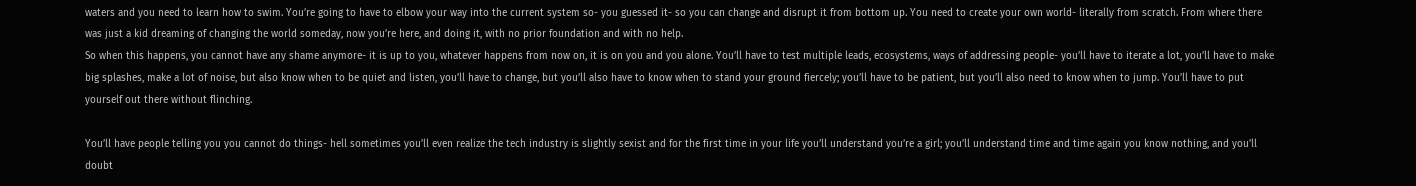waters and you need to learn how to swim. You’re going to have to elbow your way into the current system so- you guessed it- so you can change and disrupt it from bottom up. You need to create your own world- literally from scratch. From where there was just a kid dreaming of changing the world someday, now you’re here, and doing it, with no prior foundation and with no help.
So when this happens, you cannot have any shame anymore- it is up to you, whatever happens from now on, it is on you and you alone. You’ll have to test multiple leads, ecosystems, ways of addressing people- you’ll have to iterate a lot, you’ll have to make big splashes, make a lot of noise, but also know when to be quiet and listen, you’ll have to change, but you’ll also have to know when to stand your ground fiercely; you’ll have to be patient, but you’ll also need to know when to jump. You’ll have to put yourself out there without flinching.

You’ll have people telling you you cannot do things- hell sometimes you’ll even realize the tech industry is slightly sexist and for the first time in your life you’ll understand you’re a girl; you’ll understand time and time again you know nothing, and you’ll doubt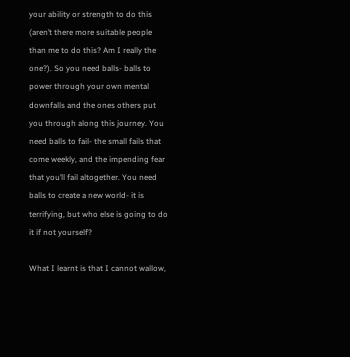your ability or strength to do this (aren’t there more suitable people than me to do this? Am I really the one?). So you need balls- balls to power through your own mental downfalls and the ones others put you through along this journey. You need balls to fail- the small fails that come weekly, and the impending fear that you’ll fail altogether. You need balls to create a new world- it is terrifying, but who else is going to do it if not yourself?

What I learnt is that I cannot wallow,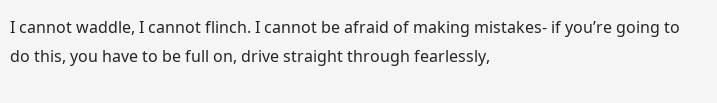I cannot waddle, I cannot flinch. I cannot be afraid of making mistakes- if you’re going to do this, you have to be full on, drive straight through fearlessly,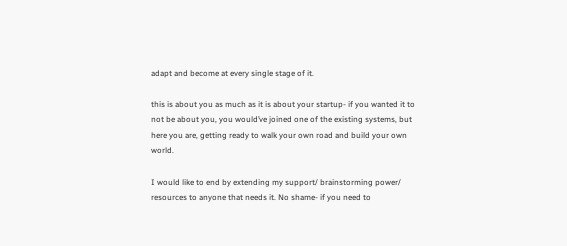adapt and become at every single stage of it.

this is about you as much as it is about your startup- if you wanted it to not be about you, you would’ve joined one of the existing systems, but here you are, getting ready to walk your own road and build your own world.

I would like to end by extending my support/ brainstorming power/ resources to anyone that needs it. No shame- if you need to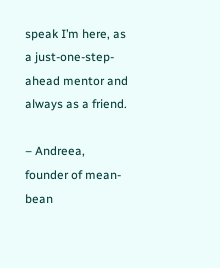speak I’m here, as a just-one-step-ahead mentor and always as a friend.

– Andreea, founder of mean-bean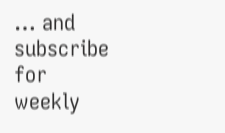… and subscribe for weekly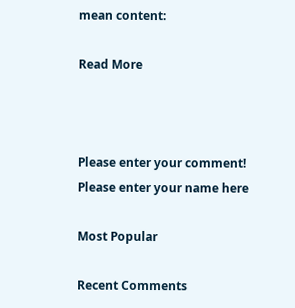mean content:

Read More



Please enter your comment!
Please enter your name here

Most Popular

Recent Comments